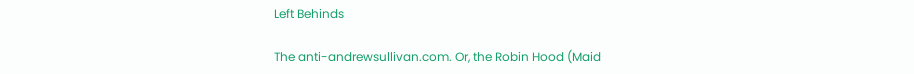Left Behinds

The anti-andrewsullivan.com. Or, the Robin Hood (Maid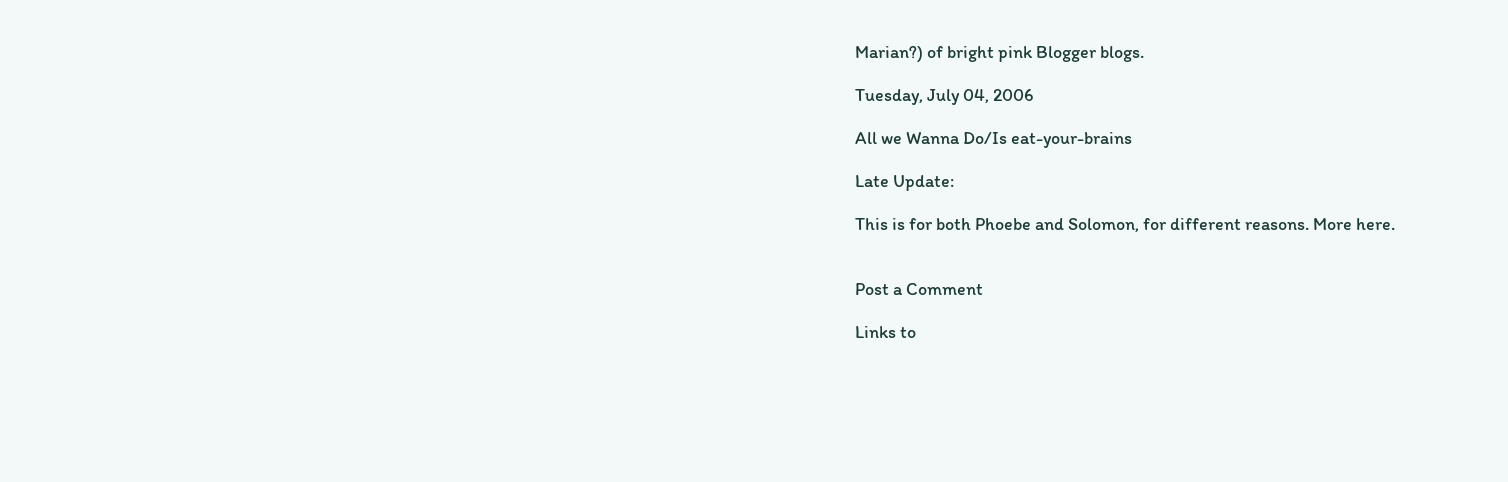Marian?) of bright pink Blogger blogs.

Tuesday, July 04, 2006

All we Wanna Do/Is eat-your-brains

Late Update:

This is for both Phoebe and Solomon, for different reasons. More here.


Post a Comment

Links to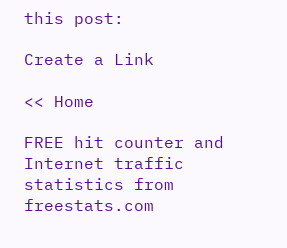this post:

Create a Link

<< Home

FREE hit counter and Internet traffic statistics from freestats.com